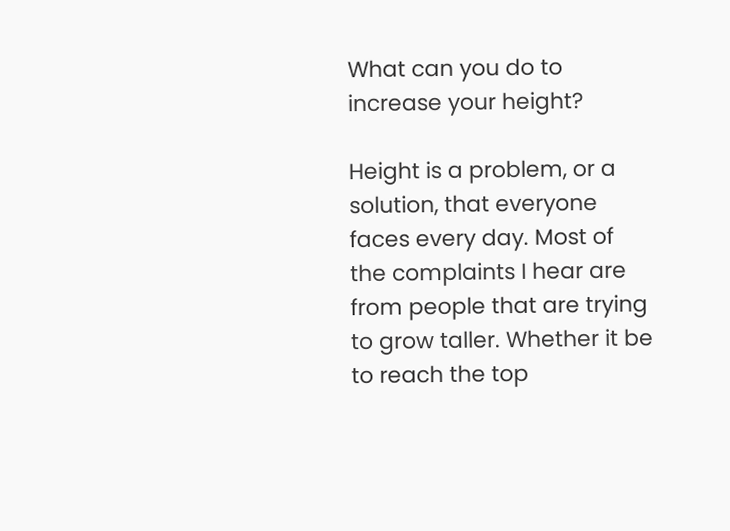What can you do to increase your height?

Height is a problem, or a solution, that everyone faces every day. Most of the complaints I hear are from people that are trying to grow taller. Whether it be to reach the top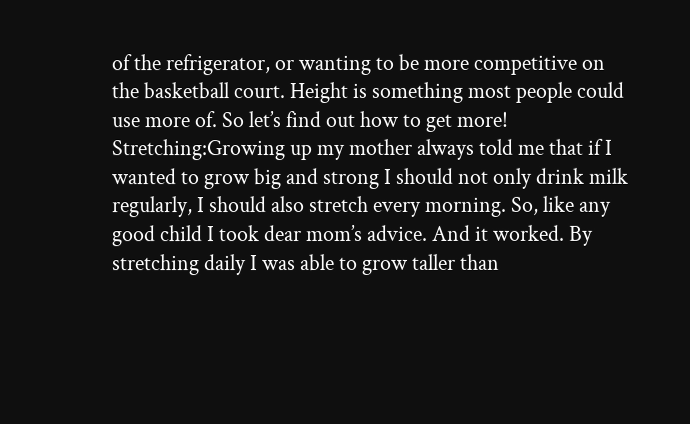of the refrigerator, or wanting to be more competitive on the basketball court. Height is something most people could use more of. So let’s find out how to get more!
Stretching:Growing up my mother always told me that if I wanted to grow big and strong I should not only drink milk regularly, I should also stretch every morning. So, like any good child I took dear mom’s advice. And it worked. By stretching daily I was able to grow taller than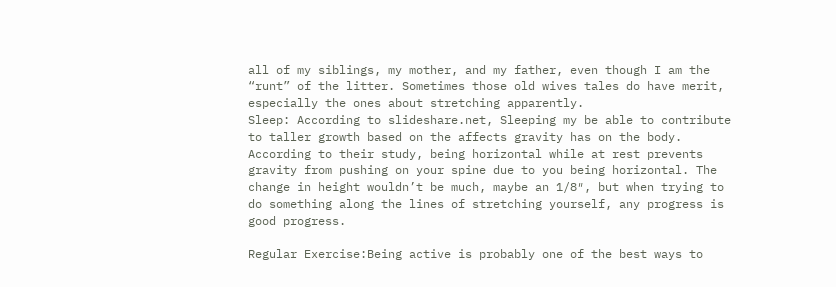all of my siblings, my mother, and my father, even though I am the “runt” of the litter. Sometimes those old wives tales do have merit, especially the ones about stretching apparently.
Sleep: According to slideshare.net, Sleeping my be able to contribute to taller growth based on the affects gravity has on the body. According to their study, being horizontal while at rest prevents gravity from pushing on your spine due to you being horizontal. The change in height wouldn’t be much, maybe an 1/8″, but when trying to do something along the lines of stretching yourself, any progress is good progress.

Regular Exercise:Being active is probably one of the best ways to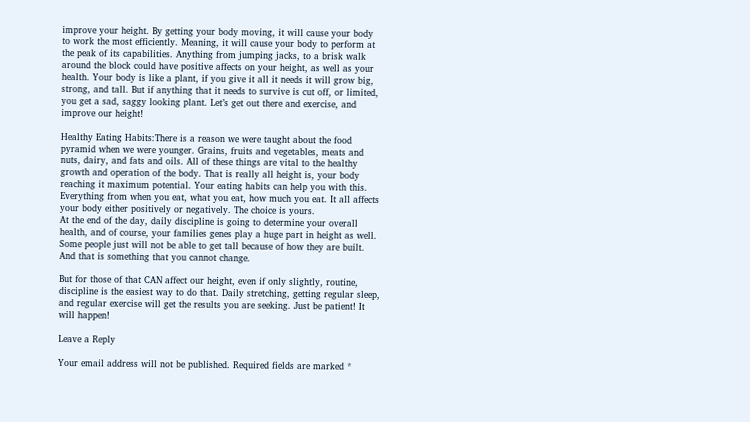improve your height. By getting your body moving, it will cause your body to work the most efficiently. Meaning, it will cause your body to perform at the peak of its capabilities. Anything from jumping jacks, to a brisk walk around the block could have positive affects on your height, as well as your health. Your body is like a plant, if you give it all it needs it will grow big, strong, and tall. But if anything that it needs to survive is cut off, or limited, you get a sad, saggy looking plant. Let’s get out there and exercise, and improve our height!

Healthy Eating Habits:There is a reason we were taught about the food pyramid when we were younger. Grains, fruits and vegetables, meats and nuts, dairy, and fats and oils. All of these things are vital to the healthy growth and operation of the body. That is really all height is, your body reaching it maximum potential. Your eating habits can help you with this. Everything from when you eat, what you eat, how much you eat. It all affects your body either positively or negatively. The choice is yours.
At the end of the day, daily discipline is going to determine your overall health, and of course, your families genes play a huge part in height as well. Some people just will not be able to get tall because of how they are built. And that is something that you cannot change.

But for those of that CAN affect our height, even if only slightly, routine, discipline is the easiest way to do that. Daily stretching, getting regular sleep, and regular exercise will get the results you are seeking. Just be patient! It will happen!

Leave a Reply

Your email address will not be published. Required fields are marked *